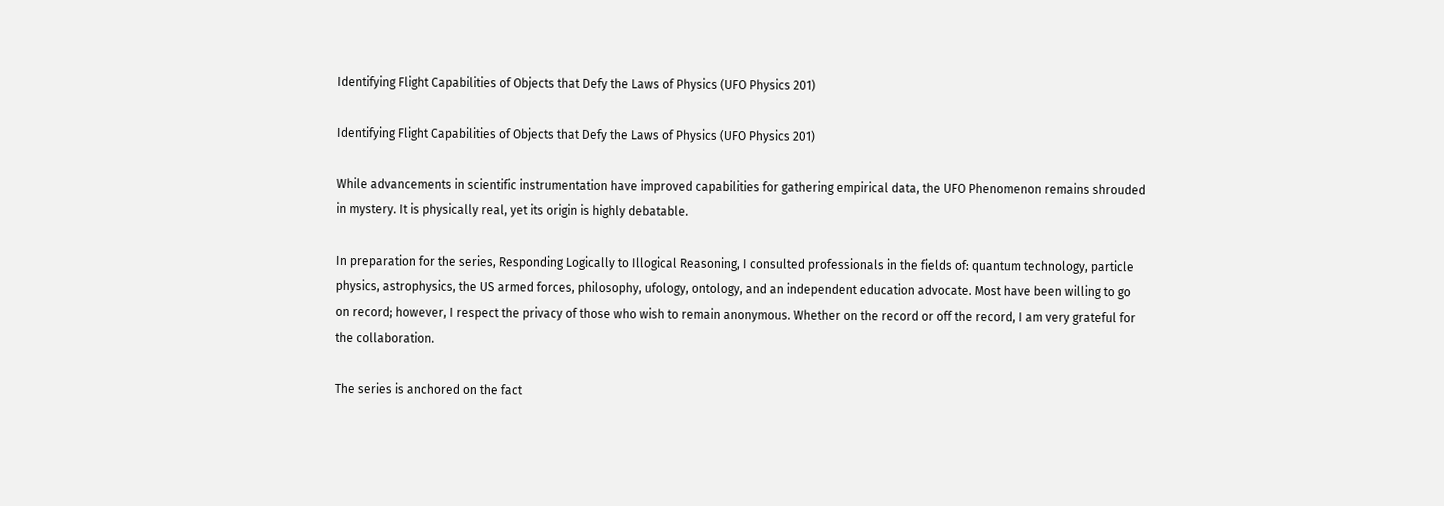Identifying Flight Capabilities of Objects that Defy the Laws of Physics (UFO Physics 201)

Identifying Flight Capabilities of Objects that Defy the Laws of Physics (UFO Physics 201)

While advancements in scientific instrumentation have improved capabilities for gathering empirical data, the UFO Phenomenon remains shrouded in mystery. It is physically real, yet its origin is highly debatable.

In preparation for the series, Responding Logically to Illogical Reasoning, I consulted professionals in the fields of: quantum technology, particle physics, astrophysics, the US armed forces, philosophy, ufology, ontology, and an independent education advocate. Most have been willing to go on record; however, I respect the privacy of those who wish to remain anonymous. Whether on the record or off the record, I am very grateful for the collaboration.

The series is anchored on the fact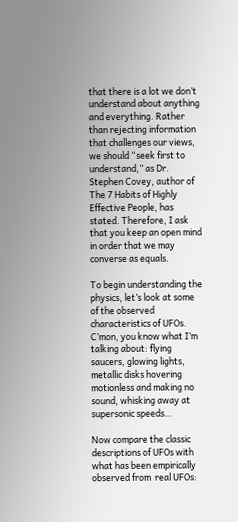that there is a lot we don’t understand about anything and everything. Rather than rejecting information that challenges our views, we should “seek first to understand,” as Dr. Stephen Covey, author of The 7 Habits of Highly Effective People, has stated. Therefore, I ask that you keep an open mind in order that we may converse as equals.

To begin understanding the physics, let’s look at some of the observed characteristics of UFOs. C’mon, you know what I’m talking about: flying saucers, glowing lights, metallic disks hovering motionless and making no sound, whisking away at supersonic speeds…

Now compare the classic descriptions of UFOs with what has been empirically observed from  real UFOs: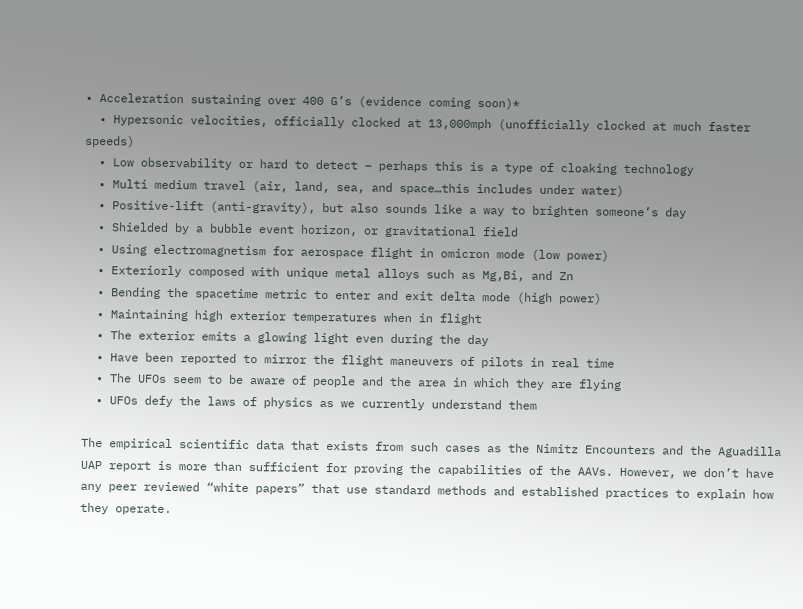• Acceleration sustaining over 400 G’s (evidence coming soon)*
  • Hypersonic velocities, officially clocked at 13,000mph (unofficially clocked at much faster speeds)
  • Low observability or hard to detect – perhaps this is a type of cloaking technology
  • Multi medium travel (air, land, sea, and space…this includes under water)
  • Positive-lift (anti-gravity), but also sounds like a way to brighten someone’s day
  • Shielded by a bubble event horizon, or gravitational field
  • Using electromagnetism for aerospace flight in omicron mode (low power)
  • Exteriorly composed with unique metal alloys such as Mg,Bi, and Zn
  • Bending the spacetime metric to enter and exit delta mode (high power)
  • Maintaining high exterior temperatures when in flight
  • The exterior emits a glowing light even during the day
  • Have been reported to mirror the flight maneuvers of pilots in real time
  • The UFOs seem to be aware of people and the area in which they are flying
  • UFOs defy the laws of physics as we currently understand them

The empirical scientific data that exists from such cases as the Nimitz Encounters and the Aguadilla UAP report is more than sufficient for proving the capabilities of the AAVs. However, we don’t have any peer reviewed “white papers” that use standard methods and established practices to explain how they operate.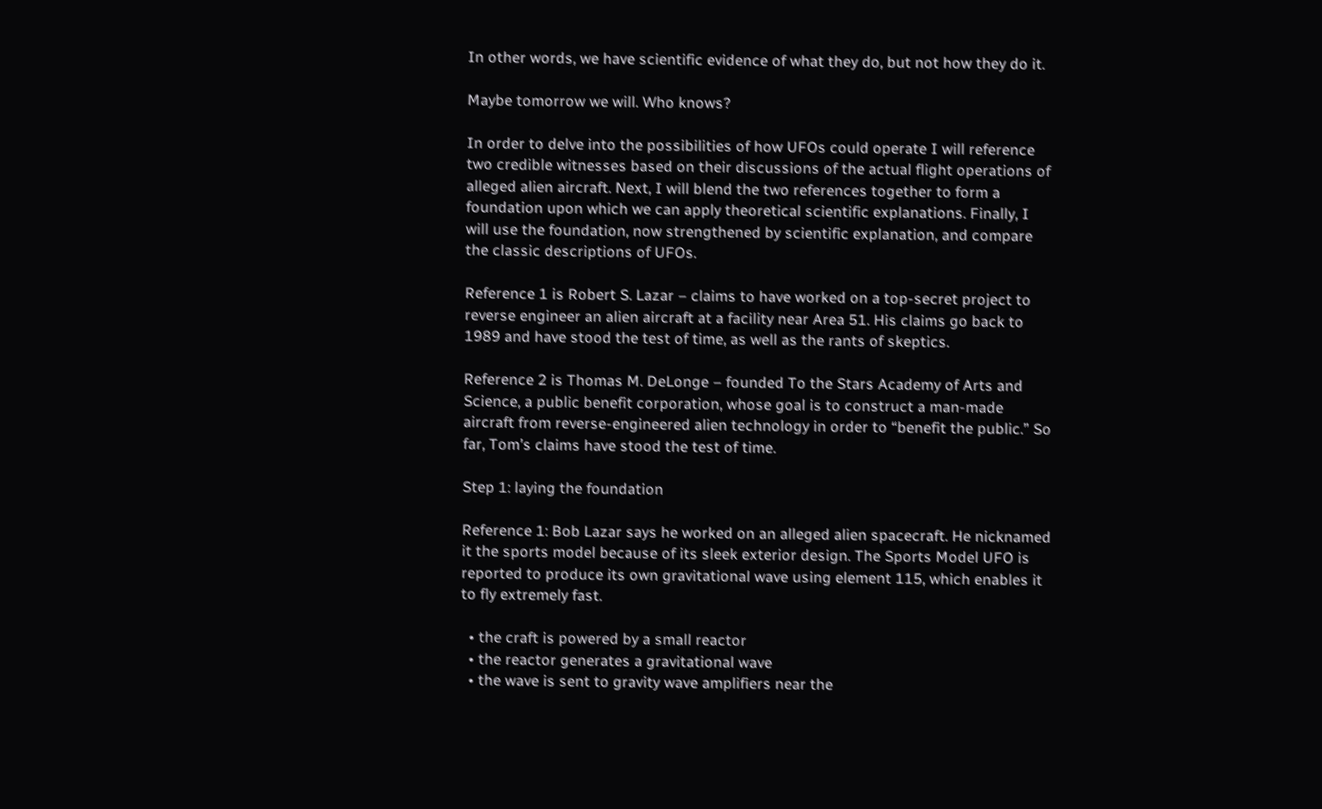In other words, we have scientific evidence of what they do, but not how they do it.

Maybe tomorrow we will. Who knows?

In order to delve into the possibilities of how UFOs could operate I will reference two credible witnesses based on their discussions of the actual flight operations of alleged alien aircraft. Next, I will blend the two references together to form a foundation upon which we can apply theoretical scientific explanations. Finally, I will use the foundation, now strengthened by scientific explanation, and compare the classic descriptions of UFOs.

Reference 1 is Robert S. Lazar – claims to have worked on a top-secret project to reverse engineer an alien aircraft at a facility near Area 51. His claims go back to 1989 and have stood the test of time, as well as the rants of skeptics.

Reference 2 is Thomas M. DeLonge – founded To the Stars Academy of Arts and Science, a public benefit corporation, whose goal is to construct a man-made aircraft from reverse-engineered alien technology in order to “benefit the public.” So far, Tom’s claims have stood the test of time.

Step 1: laying the foundation

Reference 1: Bob Lazar says he worked on an alleged alien spacecraft. He nicknamed it the sports model because of its sleek exterior design. The Sports Model UFO is reported to produce its own gravitational wave using element 115, which enables it to fly extremely fast.

  • the craft is powered by a small reactor
  • the reactor generates a gravitational wave
  • the wave is sent to gravity wave amplifiers near the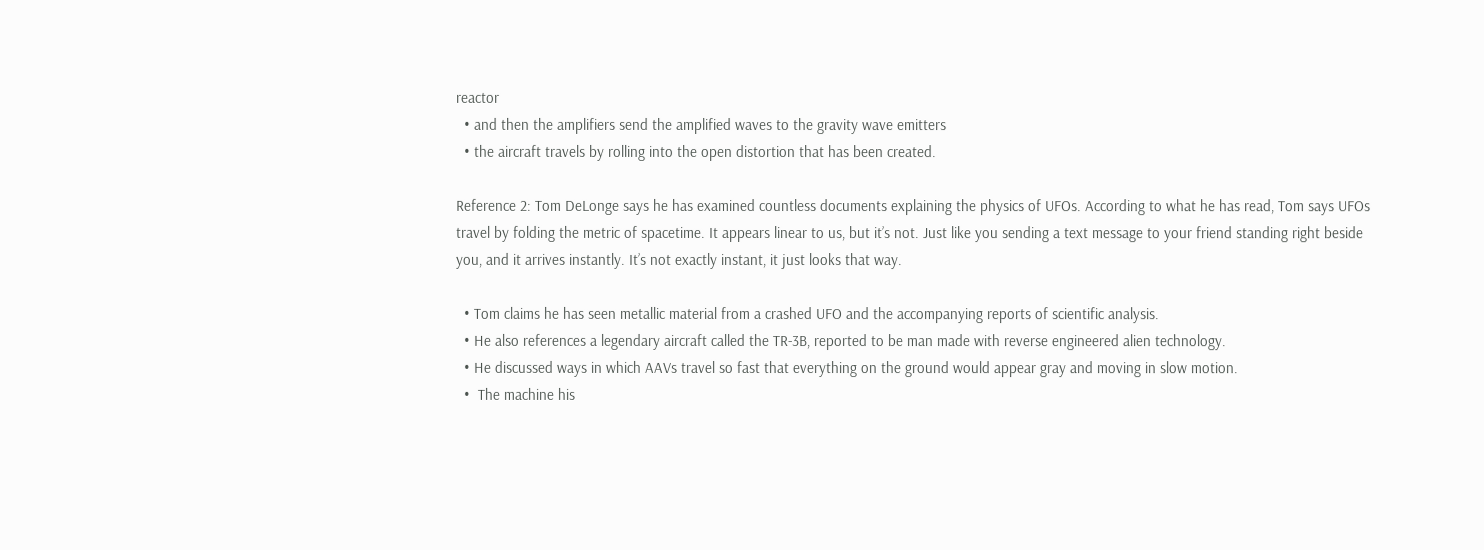reactor
  • and then the amplifiers send the amplified waves to the gravity wave emitters
  • the aircraft travels by rolling into the open distortion that has been created.

Reference 2: Tom DeLonge says he has examined countless documents explaining the physics of UFOs. According to what he has read, Tom says UFOs travel by folding the metric of spacetime. It appears linear to us, but it’s not. Just like you sending a text message to your friend standing right beside you, and it arrives instantly. It’s not exactly instant, it just looks that way.

  • Tom claims he has seen metallic material from a crashed UFO and the accompanying reports of scientific analysis.
  • He also references a legendary aircraft called the TR-3B, reported to be man made with reverse engineered alien technology.
  • He discussed ways in which AAVs travel so fast that everything on the ground would appear gray and moving in slow motion.
  •  The machine his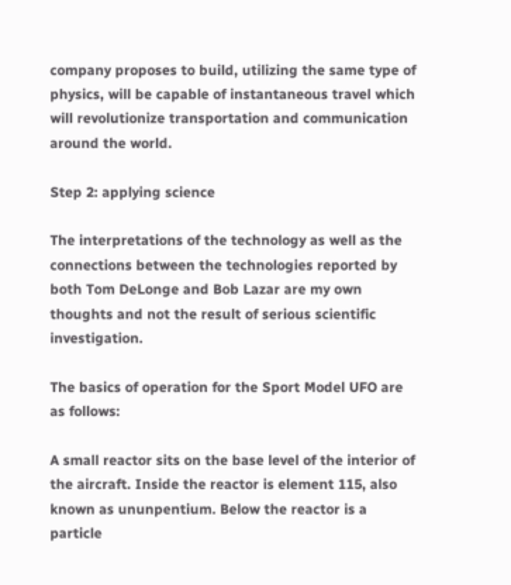company proposes to build, utilizing the same type of physics, will be capable of instantaneous travel which will revolutionize transportation and communication around the world.

Step 2: applying science

The interpretations of the technology as well as the connections between the technologies reported by both Tom DeLonge and Bob Lazar are my own thoughts and not the result of serious scientific investigation.

The basics of operation for the Sport Model UFO are as follows:

A small reactor sits on the base level of the interior of the aircraft. Inside the reactor is element 115, also known as ununpentium. Below the reactor is a particle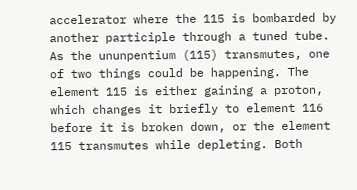accelerator where the 115 is bombarded by another participle through a tuned tube. As the ununpentium (115) transmutes, one of two things could be happening. The element 115 is either gaining a proton, which changes it briefly to element 116 before it is broken down, or the element 115 transmutes while depleting. Both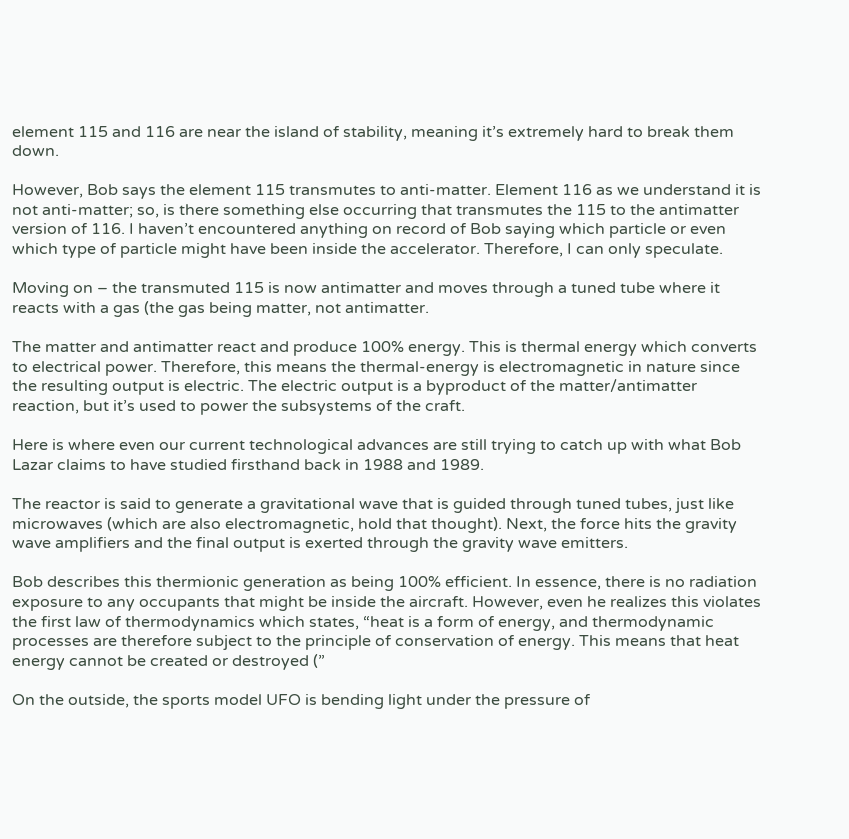element 115 and 116 are near the island of stability, meaning it’s extremely hard to break them down.

However, Bob says the element 115 transmutes to anti-matter. Element 116 as we understand it is not anti-matter; so, is there something else occurring that transmutes the 115 to the antimatter version of 116. I haven’t encountered anything on record of Bob saying which particle or even which type of particle might have been inside the accelerator. Therefore, I can only speculate.

Moving on – the transmuted 115 is now antimatter and moves through a tuned tube where it reacts with a gas (the gas being matter, not antimatter.

The matter and antimatter react and produce 100% energy. This is thermal energy which converts to electrical power. Therefore, this means the thermal-energy is electromagnetic in nature since the resulting output is electric. The electric output is a byproduct of the matter/antimatter reaction, but it’s used to power the subsystems of the craft.

Here is where even our current technological advances are still trying to catch up with what Bob Lazar claims to have studied firsthand back in 1988 and 1989.

The reactor is said to generate a gravitational wave that is guided through tuned tubes, just like microwaves (which are also electromagnetic, hold that thought). Next, the force hits the gravity wave amplifiers and the final output is exerted through the gravity wave emitters.

Bob describes this thermionic generation as being 100% efficient. In essence, there is no radiation exposure to any occupants that might be inside the aircraft. However, even he realizes this violates the first law of thermodynamics which states, “heat is a form of energy, and thermodynamic processes are therefore subject to the principle of conservation of energy. This means that heat energy cannot be created or destroyed (”

On the outside, the sports model UFO is bending light under the pressure of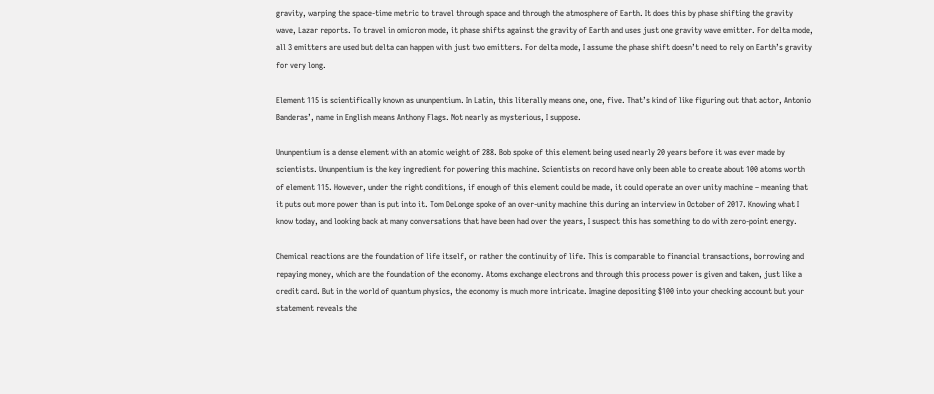gravity, warping the space-time metric to travel through space and through the atmosphere of Earth. It does this by phase shifting the gravity wave, Lazar reports. To travel in omicron mode, it phase shifts against the gravity of Earth and uses just one gravity wave emitter. For delta mode, all 3 emitters are used but delta can happen with just two emitters. For delta mode, I assume the phase shift doesn’t need to rely on Earth’s gravity for very long.

Element 115 is scientifically known as ununpentium. In Latin, this literally means one, one, five. That’s kind of like figuring out that actor, Antonio Banderas’, name in English means Anthony Flags. Not nearly as mysterious, I suppose.

Ununpentium is a dense element with an atomic weight of 288. Bob spoke of this element being used nearly 20 years before it was ever made by scientists. Ununpentium is the key ingredient for powering this machine. Scientists on record have only been able to create about 100 atoms worth of element 115. However, under the right conditions, if enough of this element could be made, it could operate an over unity machine – meaning that it puts out more power than is put into it. Tom DeLonge spoke of an over-unity machine this during an interview in October of 2017. Knowing what I know today, and looking back at many conversations that have been had over the years, I suspect this has something to do with zero-point energy.

Chemical reactions are the foundation of life itself, or rather the continuity of life. This is comparable to financial transactions, borrowing and repaying money, which are the foundation of the economy. Atoms exchange electrons and through this process power is given and taken, just like a credit card. But in the world of quantum physics, the economy is much more intricate. Imagine depositing $100 into your checking account but your statement reveals the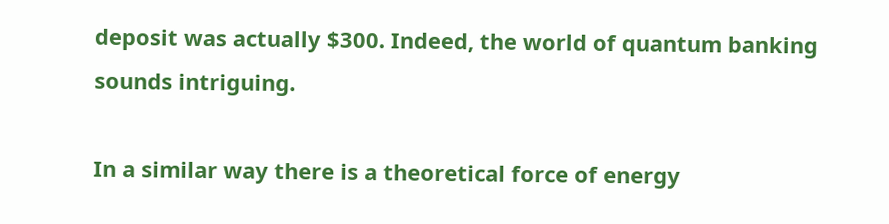deposit was actually $300. Indeed, the world of quantum banking sounds intriguing.

In a similar way there is a theoretical force of energy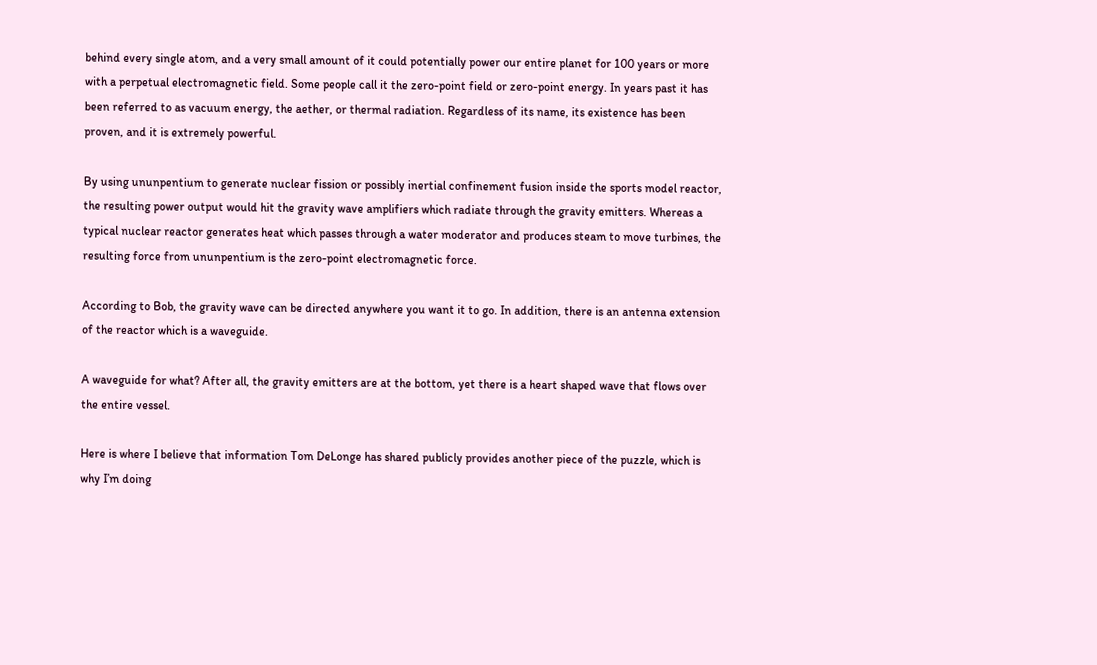behind every single atom, and a very small amount of it could potentially power our entire planet for 100 years or more with a perpetual electromagnetic field. Some people call it the zero-point field or zero-point energy. In years past it has been referred to as vacuum energy, the aether, or thermal radiation. Regardless of its name, its existence has been proven, and it is extremely powerful.

By using ununpentium to generate nuclear fission or possibly inertial confinement fusion inside the sports model reactor, the resulting power output would hit the gravity wave amplifiers which radiate through the gravity emitters. Whereas a typical nuclear reactor generates heat which passes through a water moderator and produces steam to move turbines, the resulting force from ununpentium is the zero-point electromagnetic force.

According to Bob, the gravity wave can be directed anywhere you want it to go. In addition, there is an antenna extension of the reactor which is a waveguide.

A waveguide for what? After all, the gravity emitters are at the bottom, yet there is a heart shaped wave that flows over the entire vessel.

Here is where I believe that information Tom DeLonge has shared publicly provides another piece of the puzzle, which is why I’m doing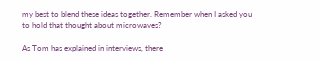my best to blend these ideas together. Remember when I asked you to hold that thought about microwaves?

As Tom has explained in interviews, there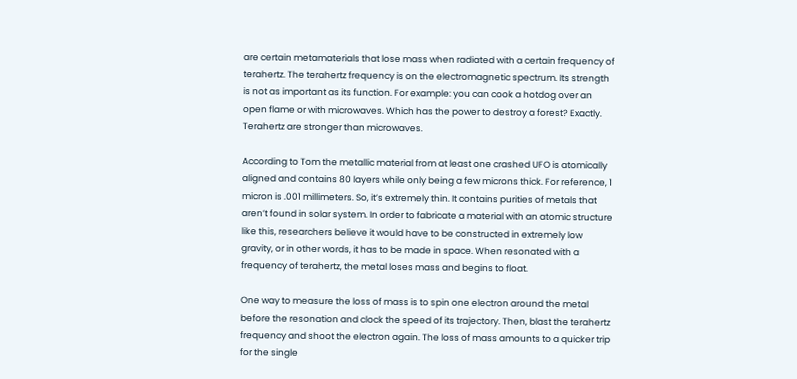are certain metamaterials that lose mass when radiated with a certain frequency of terahertz. The terahertz frequency is on the electromagnetic spectrum. Its strength is not as important as its function. For example: you can cook a hotdog over an open flame or with microwaves. Which has the power to destroy a forest? Exactly. Terahertz are stronger than microwaves.

According to Tom the metallic material from at least one crashed UFO is atomically aligned and contains 80 layers while only being a few microns thick. For reference, 1 micron is .001 millimeters. So, it’s extremely thin. It contains purities of metals that aren’t found in solar system. In order to fabricate a material with an atomic structure like this, researchers believe it would have to be constructed in extremely low gravity, or in other words, it has to be made in space. When resonated with a frequency of terahertz, the metal loses mass and begins to float.

One way to measure the loss of mass is to spin one electron around the metal before the resonation and clock the speed of its trajectory. Then, blast the terahertz frequency and shoot the electron again. The loss of mass amounts to a quicker trip for the single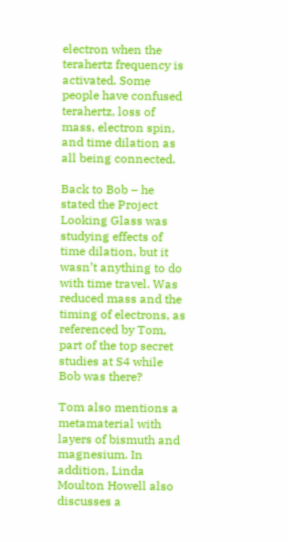electron when the terahertz frequency is activated. Some people have confused terahertz, loss of mass, electron spin, and time dilation as all being connected.

Back to Bob – he stated the Project Looking Glass was studying effects of time dilation, but it wasn’t anything to do with time travel. Was reduced mass and the timing of electrons, as referenced by Tom, part of the top secret studies at S4 while Bob was there?

Tom also mentions a metamaterial with layers of bismuth and magnesium. In addition, Linda Moulton Howell also discusses a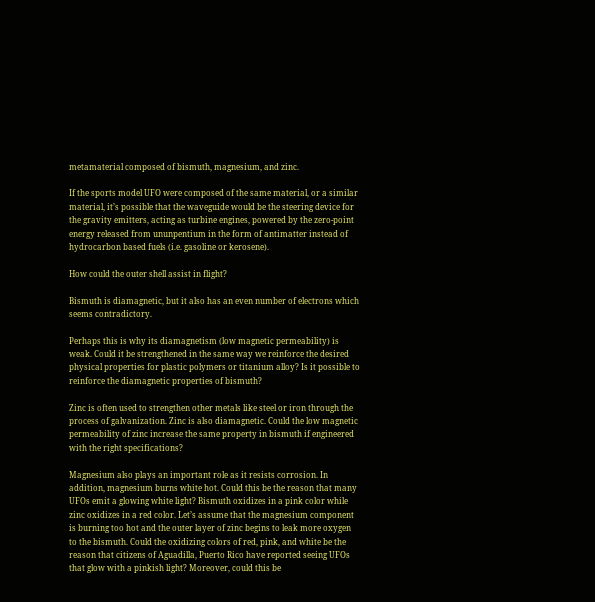metamaterial composed of bismuth, magnesium, and zinc.

If the sports model UFO were composed of the same material, or a similar material, it’s possible that the waveguide would be the steering device for the gravity emitters, acting as turbine engines, powered by the zero-point energy released from ununpentium in the form of antimatter instead of hydrocarbon based fuels (i.e. gasoline or kerosene).

How could the outer shell assist in flight?

Bismuth is diamagnetic, but it also has an even number of electrons which seems contradictory.

Perhaps this is why its diamagnetism (low magnetic permeability) is weak. Could it be strengthened in the same way we reinforce the desired physical properties for plastic polymers or titanium alloy? Is it possible to reinforce the diamagnetic properties of bismuth?

Zinc is often used to strengthen other metals like steel or iron through the process of galvanization. Zinc is also diamagnetic. Could the low magnetic permeability of zinc increase the same property in bismuth if engineered with the right specifications?

Magnesium also plays an important role as it resists corrosion. In addition, magnesium burns white hot. Could this be the reason that many UFOs emit a glowing white light? Bismuth oxidizes in a pink color while zinc oxidizes in a red color. Let’s assume that the magnesium component is burning too hot and the outer layer of zinc begins to leak more oxygen to the bismuth. Could the oxidizing colors of red, pink, and white be the reason that citizens of Aguadilla, Puerto Rico have reported seeing UFOs that glow with a pinkish light? Moreover, could this be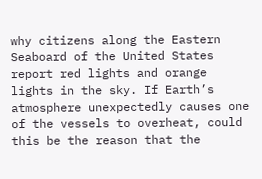why citizens along the Eastern Seaboard of the United States report red lights and orange lights in the sky. If Earth’s atmosphere unexpectedly causes one of the vessels to overheat, could this be the reason that the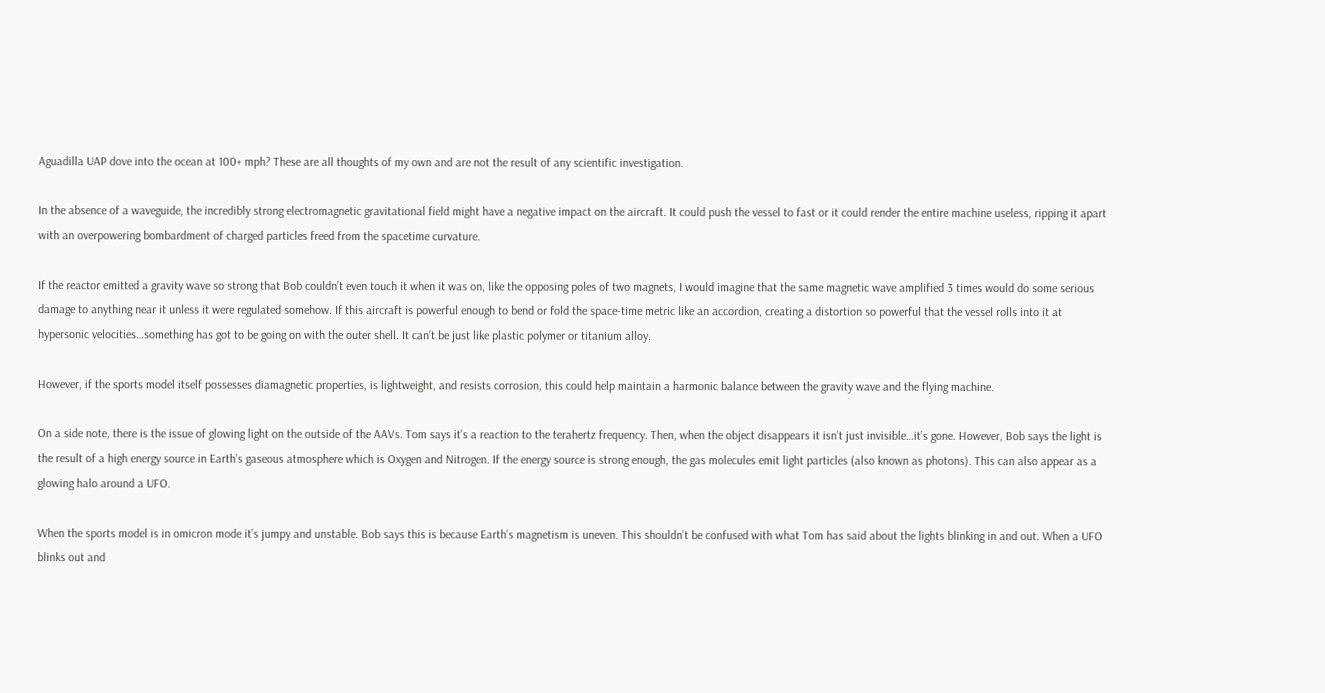Aguadilla UAP dove into the ocean at 100+ mph? These are all thoughts of my own and are not the result of any scientific investigation.

In the absence of a waveguide, the incredibly strong electromagnetic gravitational field might have a negative impact on the aircraft. It could push the vessel to fast or it could render the entire machine useless, ripping it apart with an overpowering bombardment of charged particles freed from the spacetime curvature.

If the reactor emitted a gravity wave so strong that Bob couldn’t even touch it when it was on, like the opposing poles of two magnets, I would imagine that the same magnetic wave amplified 3 times would do some serious damage to anything near it unless it were regulated somehow. If this aircraft is powerful enough to bend or fold the space-time metric like an accordion, creating a distortion so powerful that the vessel rolls into it at hypersonic velocities…something has got to be going on with the outer shell. It can’t be just like plastic polymer or titanium alloy.

However, if the sports model itself possesses diamagnetic properties, is lightweight, and resists corrosion, this could help maintain a harmonic balance between the gravity wave and the flying machine.

On a side note, there is the issue of glowing light on the outside of the AAVs. Tom says it’s a reaction to the terahertz frequency. Then, when the object disappears it isn’t just invisible…it’s gone. However, Bob says the light is the result of a high energy source in Earth’s gaseous atmosphere which is Oxygen and Nitrogen. If the energy source is strong enough, the gas molecules emit light particles (also known as photons). This can also appear as a glowing halo around a UFO.

When the sports model is in omicron mode it’s jumpy and unstable. Bob says this is because Earth’s magnetism is uneven. This shouldn’t be confused with what Tom has said about the lights blinking in and out. When a UFO blinks out and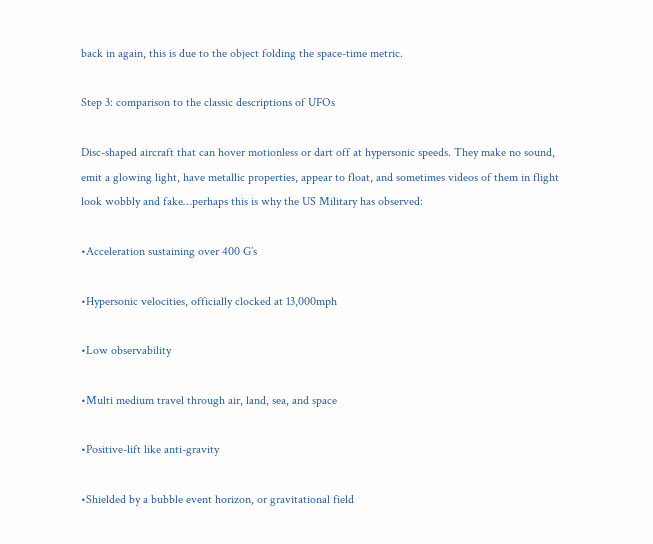back in again, this is due to the object folding the space-time metric.

Step 3: comparison to the classic descriptions of UFOs

Disc-shaped aircraft that can hover motionless or dart off at hypersonic speeds. They make no sound, emit a glowing light, have metallic properties, appear to float, and sometimes videos of them in flight look wobbly and fake…perhaps this is why the US Military has observed:

•Acceleration sustaining over 400 G’s

•Hypersonic velocities, officially clocked at 13,000mph

•Low observability

•Multi medium travel through air, land, sea, and space

•Positive-lift like anti-gravity

•Shielded by a bubble event horizon, or gravitational field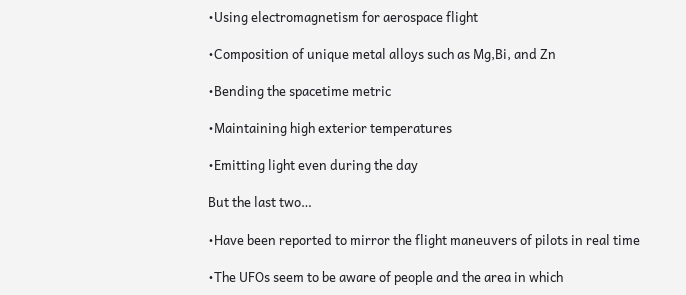•Using electromagnetism for aerospace flight

•Composition of unique metal alloys such as Mg,Bi, and Zn

•Bending the spacetime metric

•Maintaining high exterior temperatures

•Emitting light even during the day

But the last two…

•Have been reported to mirror the flight maneuvers of pilots in real time

•The UFOs seem to be aware of people and the area in which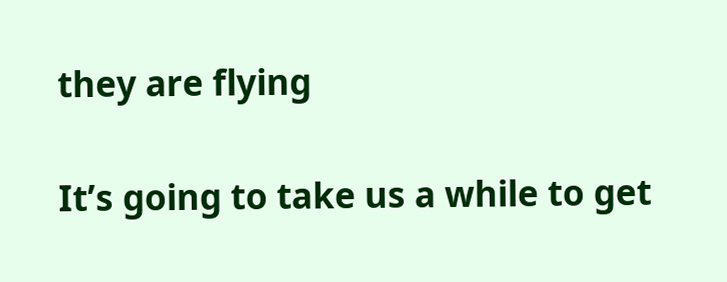they are flying

It’s going to take us a while to get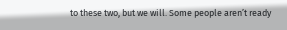to these two, but we will. Some people aren’t ready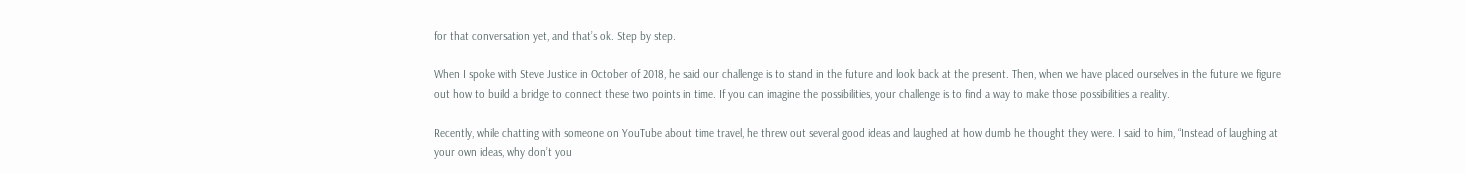for that conversation yet, and that’s ok. Step by step.

When I spoke with Steve Justice in October of 2018, he said our challenge is to stand in the future and look back at the present. Then, when we have placed ourselves in the future we figure out how to build a bridge to connect these two points in time. If you can imagine the possibilities, your challenge is to find a way to make those possibilities a reality.

Recently, while chatting with someone on YouTube about time travel, he threw out several good ideas and laughed at how dumb he thought they were. I said to him, “Instead of laughing at your own ideas, why don’t you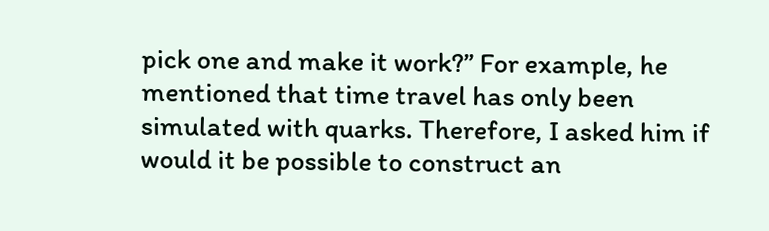pick one and make it work?” For example, he mentioned that time travel has only been simulated with quarks. Therefore, I asked him if would it be possible to construct an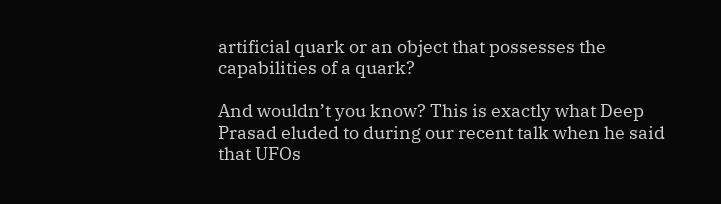artificial quark or an object that possesses the capabilities of a quark?

And wouldn’t you know? This is exactly what Deep Prasad eluded to during our recent talk when he said that UFOs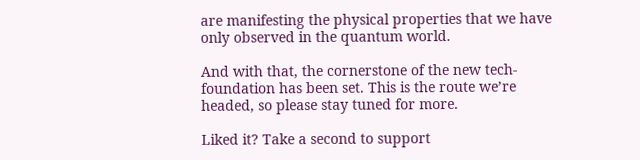are manifesting the physical properties that we have only observed in the quantum world.

And with that, the cornerstone of the new tech-foundation has been set. This is the route we’re headed, so please stay tuned for more.

Liked it? Take a second to support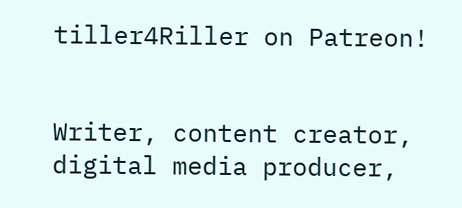tiller4Riller on Patreon!


Writer, content creator, digital media producer,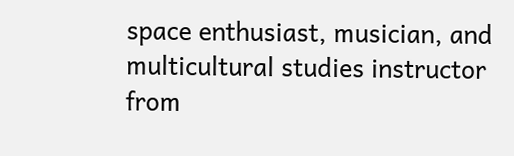space enthusiast, musician, and multicultural studies instructor from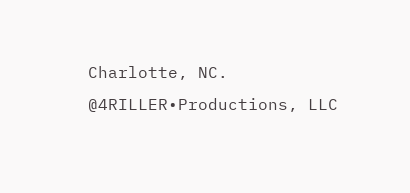Charlotte, NC. @4RILLER•Productions, LLC